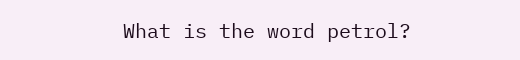What is the word petrol?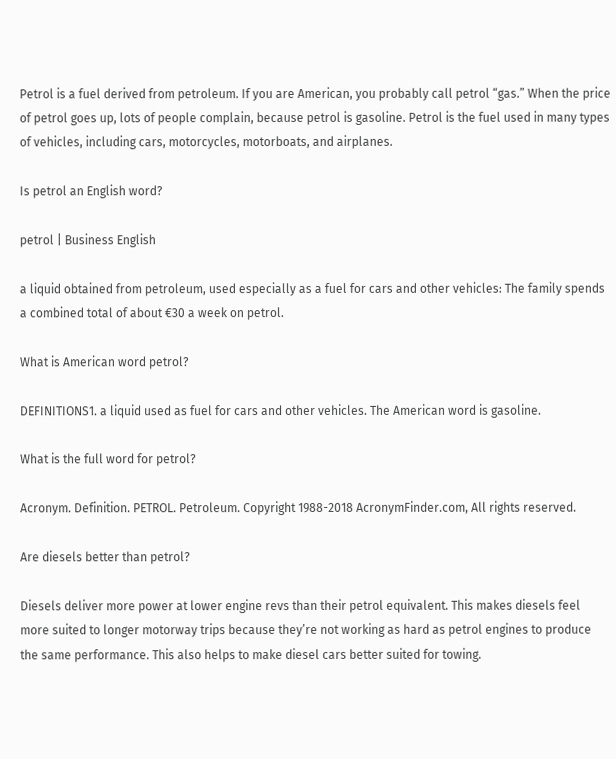Petrol is a fuel derived from petroleum. If you are American, you probably call petrol “gas.” When the price of petrol goes up, lots of people complain, because petrol is gasoline. Petrol is the fuel used in many types of vehicles, including cars, motorcycles, motorboats, and airplanes.

Is petrol an English word?

petrol | Business English

a liquid obtained from petroleum, used especially as a fuel for cars and other vehicles: The family spends a combined total of about €30 a week on petrol.

What is American word petrol?

DEFINITIONS1. a liquid used as fuel for cars and other vehicles. The American word is gasoline.

What is the full word for petrol?

Acronym. Definition. PETROL. Petroleum. Copyright 1988-2018 AcronymFinder.com, All rights reserved.

Are diesels better than petrol?

Diesels deliver more power at lower engine revs than their petrol equivalent. This makes diesels feel more suited to longer motorway trips because they’re not working as hard as petrol engines to produce the same performance. This also helps to make diesel cars better suited for towing.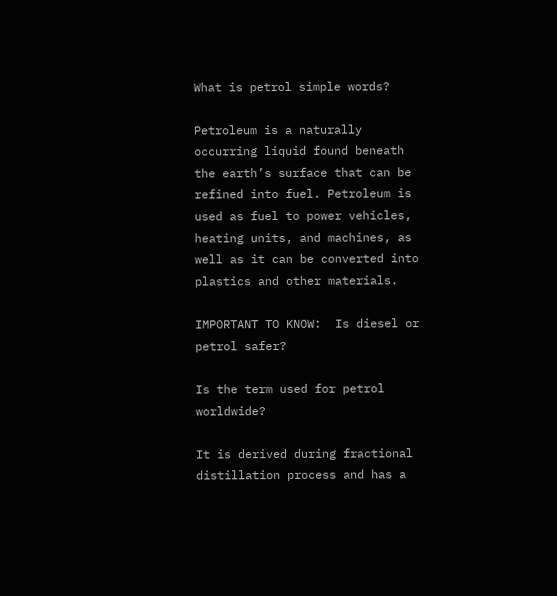What is petrol simple words?

Petroleum is a naturally occurring liquid found beneath the earth’s surface that can be refined into fuel. Petroleum is used as fuel to power vehicles, heating units, and machines, as well as it can be converted into plastics and other materials.

IMPORTANT TO KNOW:  Is diesel or petrol safer?

Is the term used for petrol worldwide?

It is derived during fractional distillation process and has a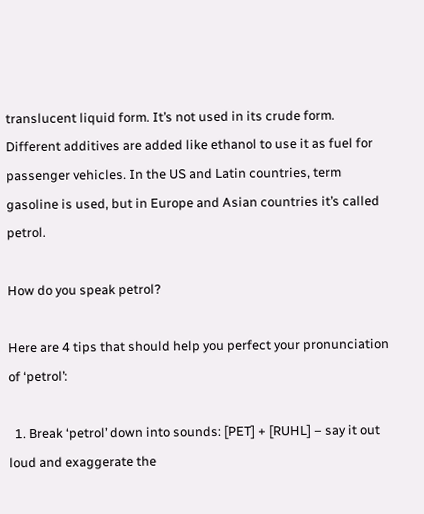translucent liquid form. It’s not used in its crude form. Different additives are added like ethanol to use it as fuel for passenger vehicles. In the US and Latin countries, term gasoline is used, but in Europe and Asian countries it’s called petrol.

How do you speak petrol?

Here are 4 tips that should help you perfect your pronunciation of ‘petrol’:

  1. Break ‘petrol’ down into sounds: [PET] + [RUHL] – say it out loud and exaggerate the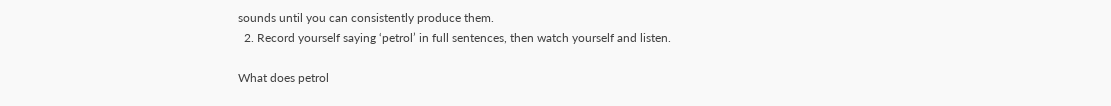sounds until you can consistently produce them.
  2. Record yourself saying ‘petrol’ in full sentences, then watch yourself and listen.

What does petrol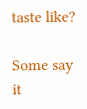taste like?

Some say it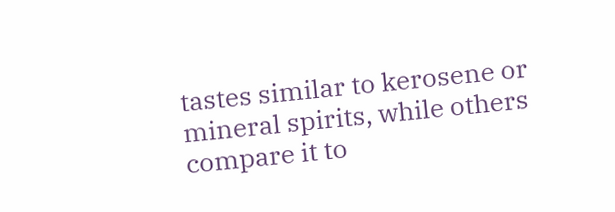tastes similar to kerosene or mineral spirits, while others compare it to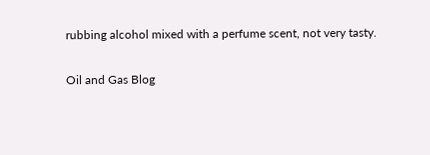rubbing alcohol mixed with a perfume scent, not very tasty.

Oil and Gas Blog